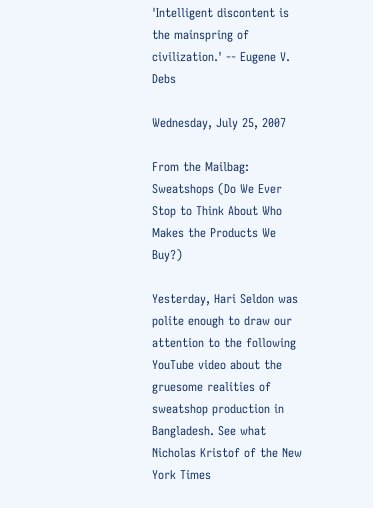'Intelligent discontent is the mainspring of civilization.' -- Eugene V. Debs

Wednesday, July 25, 2007

From the Mailbag: Sweatshops (Do We Ever Stop to Think About Who Makes the Products We Buy?)

Yesterday, Hari Seldon was polite enough to draw our attention to the following YouTube video about the gruesome realities of sweatshop production in Bangladesh. See what Nicholas Kristof of the New York Times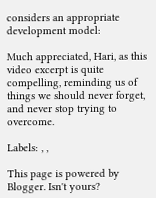considers an appropriate development model:

Much appreciated, Hari, as this video excerpt is quite compelling, reminding us of things we should never forget, and never stop trying to overcome.

Labels: , ,

This page is powered by Blogger. Isn't yours?